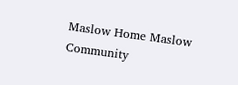Maslow Home Maslow Community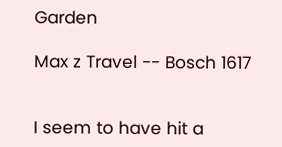Garden

Max z Travel -- Bosch 1617


I seem to have hit a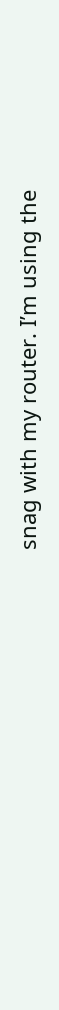snag with my router. I’m using the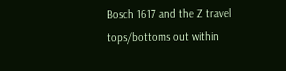Bosch 1617 and the Z travel tops/bottoms out within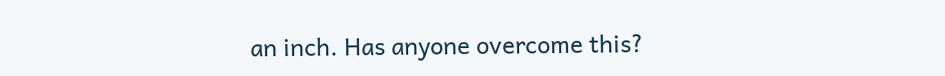an inch. Has anyone overcome this?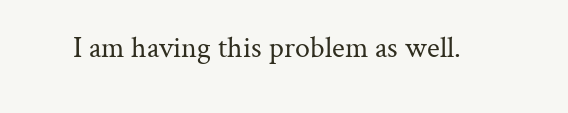I am having this problem as well.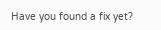Have you found a fix yet?